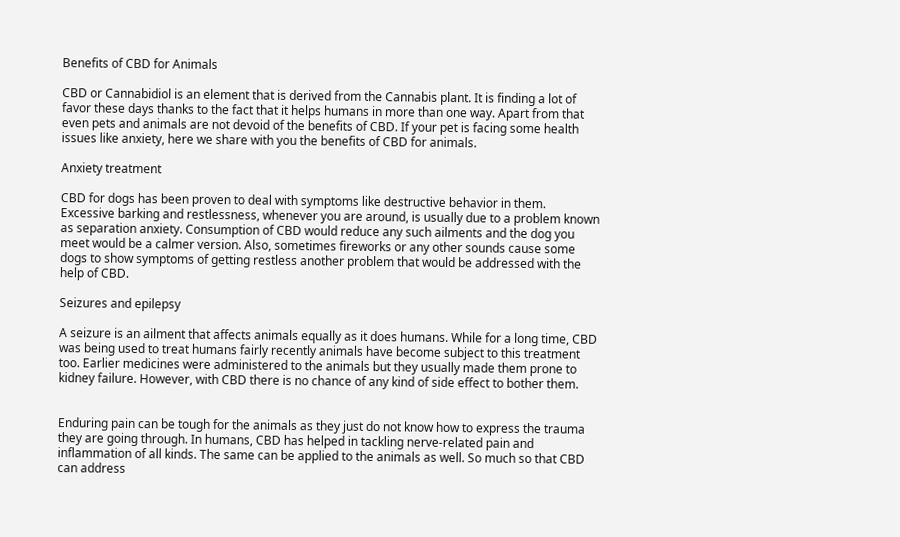Benefits of CBD for Animals

CBD or Cannabidiol is an element that is derived from the Cannabis plant. It is finding a lot of favor these days thanks to the fact that it helps humans in more than one way. Apart from that even pets and animals are not devoid of the benefits of CBD. If your pet is facing some health issues like anxiety, here we share with you the benefits of CBD for animals.

Anxiety treatment

CBD for dogs has been proven to deal with symptoms like destructive behavior in them. Excessive barking and restlessness, whenever you are around, is usually due to a problem known as separation anxiety. Consumption of CBD would reduce any such ailments and the dog you meet would be a calmer version. Also, sometimes fireworks or any other sounds cause some dogs to show symptoms of getting restless another problem that would be addressed with the help of CBD.

Seizures and epilepsy

A seizure is an ailment that affects animals equally as it does humans. While for a long time, CBD was being used to treat humans fairly recently animals have become subject to this treatment too. Earlier medicines were administered to the animals but they usually made them prone to kidney failure. However, with CBD there is no chance of any kind of side effect to bother them.


Enduring pain can be tough for the animals as they just do not know how to express the trauma they are going through. In humans, CBD has helped in tackling nerve-related pain and inflammation of all kinds. The same can be applied to the animals as well. So much so that CBD can address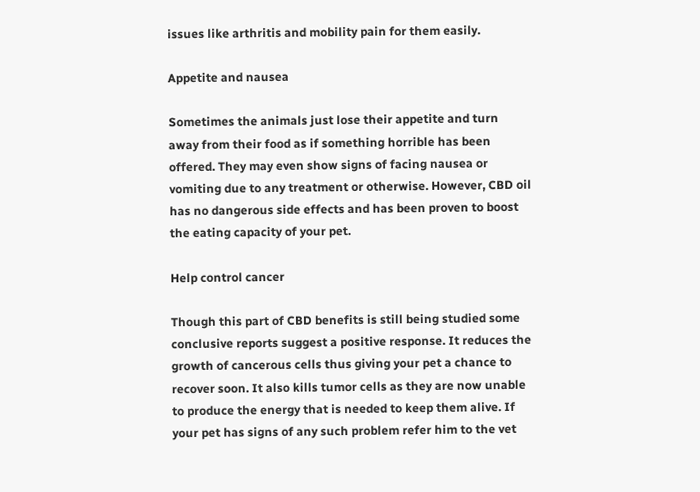issues like arthritis and mobility pain for them easily.

Appetite and nausea

Sometimes the animals just lose their appetite and turn away from their food as if something horrible has been offered. They may even show signs of facing nausea or vomiting due to any treatment or otherwise. However, CBD oil has no dangerous side effects and has been proven to boost the eating capacity of your pet.

Help control cancer

Though this part of CBD benefits is still being studied some conclusive reports suggest a positive response. It reduces the growth of cancerous cells thus giving your pet a chance to recover soon. It also kills tumor cells as they are now unable to produce the energy that is needed to keep them alive. If your pet has signs of any such problem refer him to the vet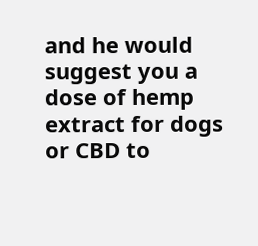and he would suggest you a dose of hemp extract for dogs or CBD to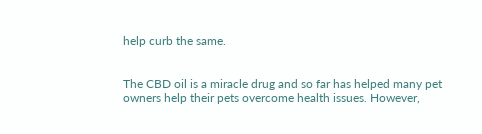help curb the same.


The CBD oil is a miracle drug and so far has helped many pet owners help their pets overcome health issues. However,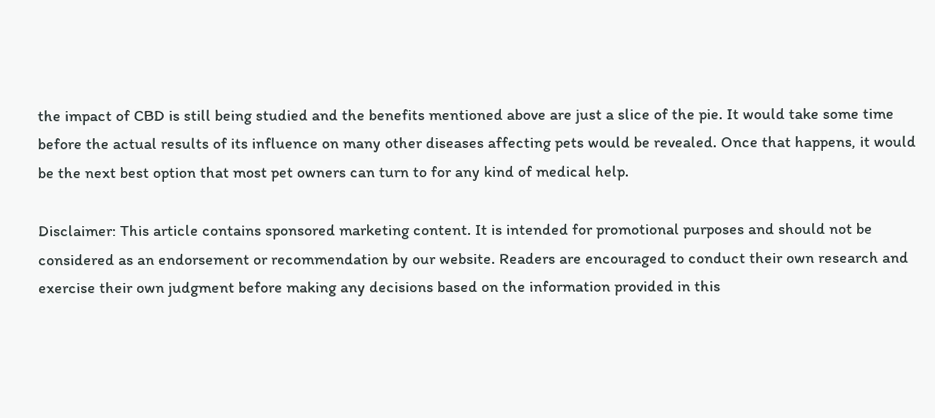the impact of CBD is still being studied and the benefits mentioned above are just a slice of the pie. It would take some time before the actual results of its influence on many other diseases affecting pets would be revealed. Once that happens, it would be the next best option that most pet owners can turn to for any kind of medical help.

Disclaimer: This article contains sponsored marketing content. It is intended for promotional purposes and should not be considered as an endorsement or recommendation by our website. Readers are encouraged to conduct their own research and exercise their own judgment before making any decisions based on the information provided in this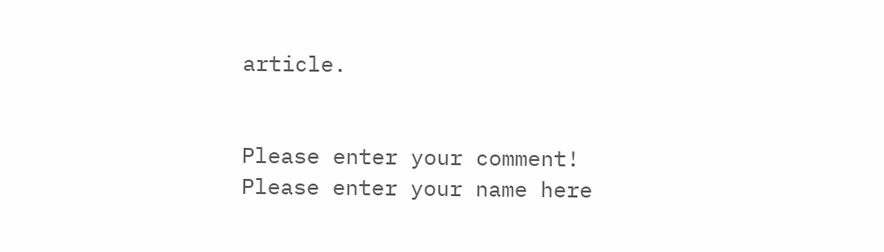article.


Please enter your comment!
Please enter your name here